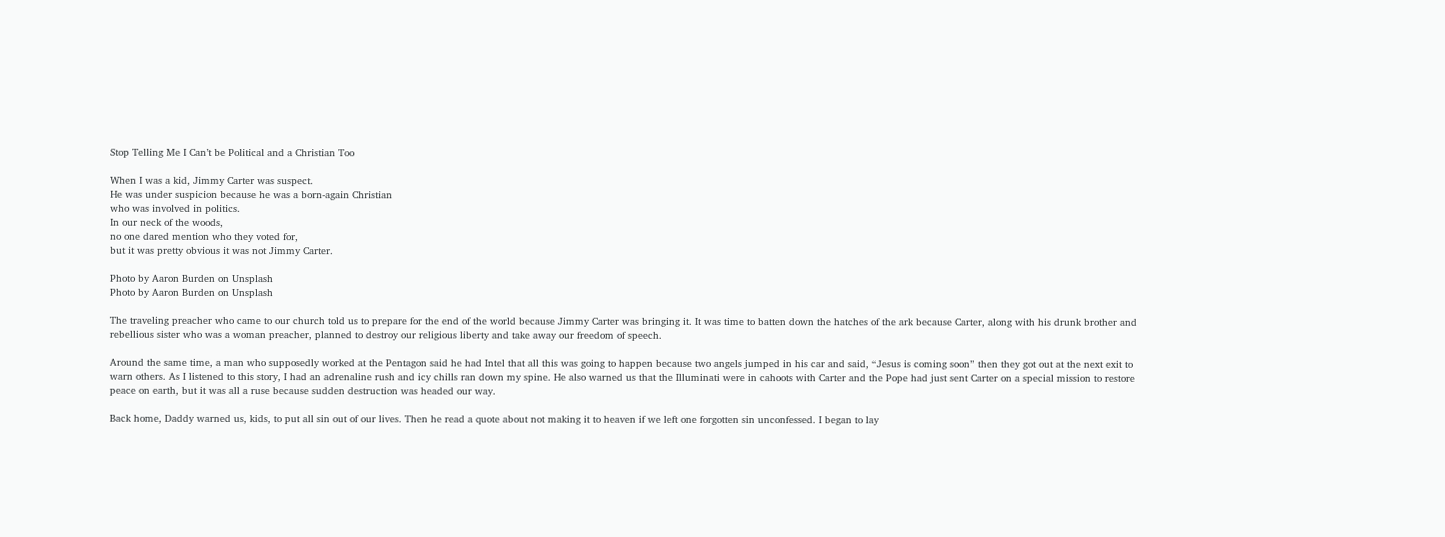Stop Telling Me I Can’t be Political and a Christian Too

When I was a kid, Jimmy Carter was suspect.
He was under suspicion because he was a born-again Christian
who was involved in politics.
In our neck of the woods,
no one dared mention who they voted for,
but it was pretty obvious it was not Jimmy Carter.

Photo by Aaron Burden on Unsplash
Photo by Aaron Burden on Unsplash

The traveling preacher who came to our church told us to prepare for the end of the world because Jimmy Carter was bringing it. It was time to batten down the hatches of the ark because Carter, along with his drunk brother and rebellious sister who was a woman preacher, planned to destroy our religious liberty and take away our freedom of speech.

Around the same time, a man who supposedly worked at the Pentagon said he had Intel that all this was going to happen because two angels jumped in his car and said, “Jesus is coming soon” then they got out at the next exit to warn others. As I listened to this story, I had an adrenaline rush and icy chills ran down my spine. He also warned us that the Illuminati were in cahoots with Carter and the Pope had just sent Carter on a special mission to restore peace on earth, but it was all a ruse because sudden destruction was headed our way.

Back home, Daddy warned us, kids, to put all sin out of our lives. Then he read a quote about not making it to heaven if we left one forgotten sin unconfessed. I began to lay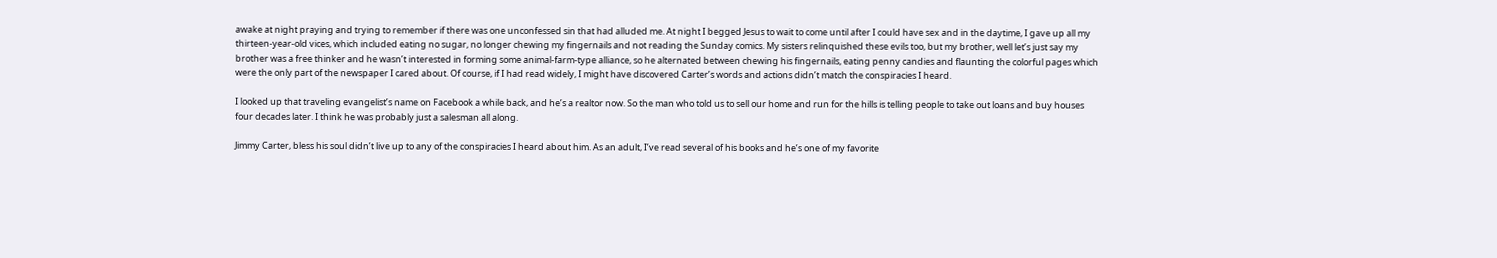awake at night praying and trying to remember if there was one unconfessed sin that had alluded me. At night I begged Jesus to wait to come until after I could have sex and in the daytime, I gave up all my thirteen-year-old vices, which included eating no sugar, no longer chewing my fingernails and not reading the Sunday comics. My sisters relinquished these evils too, but my brother, well let’s just say my brother was a free thinker and he wasn’t interested in forming some animal-farm-type alliance, so he alternated between chewing his fingernails, eating penny candies and flaunting the colorful pages which were the only part of the newspaper I cared about. Of course, if I had read widely, I might have discovered Carter’s words and actions didn’t match the conspiracies I heard.

I looked up that traveling evangelist’s name on Facebook a while back, and he’s a realtor now. So the man who told us to sell our home and run for the hills is telling people to take out loans and buy houses four decades later. I think he was probably just a salesman all along.

Jimmy Carter, bless his soul didn’t live up to any of the conspiracies I heard about him. As an adult, I’ve read several of his books and he’s one of my favorite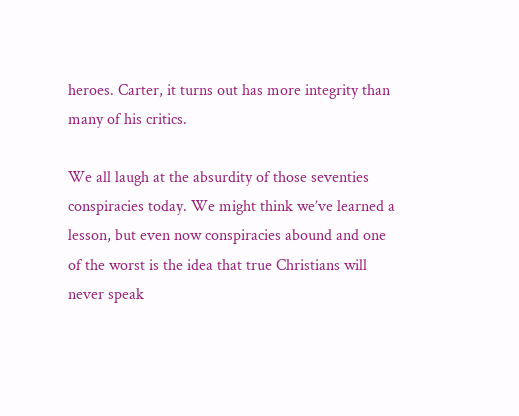heroes. Carter, it turns out has more integrity than many of his critics.

We all laugh at the absurdity of those seventies conspiracies today. We might think we’ve learned a lesson, but even now conspiracies abound and one of the worst is the idea that true Christians will never speak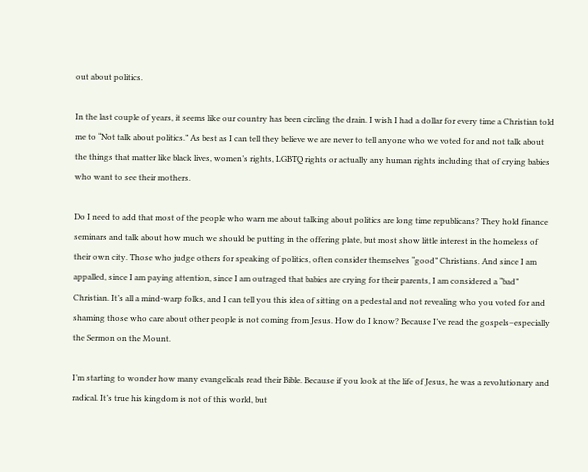out about politics.

In the last couple of years, it seems like our country has been circling the drain. I wish I had a dollar for every time a Christian told me to “Not talk about politics.” As best as I can tell they believe we are never to tell anyone who we voted for and not talk about the things that matter like black lives, women’s rights, LGBTQ rights or actually any human rights including that of crying babies who want to see their mothers.

Do I need to add that most of the people who warn me about talking about politics are long time republicans? They hold finance seminars and talk about how much we should be putting in the offering plate, but most show little interest in the homeless of their own city. Those who judge others for speaking of politics, often consider themselves “good” Christians. And since I am appalled, since I am paying attention, since I am outraged that babies are crying for their parents, I am considered a “bad” Christian. It’s all a mind-warp folks, and I can tell you this idea of sitting on a pedestal and not revealing who you voted for and shaming those who care about other people is not coming from Jesus. How do I know? Because I’ve read the gospels–especially the Sermon on the Mount.

I’m starting to wonder how many evangelicals read their Bible. Because if you look at the life of Jesus, he was a revolutionary and radical. It’s true his kingdom is not of this world, but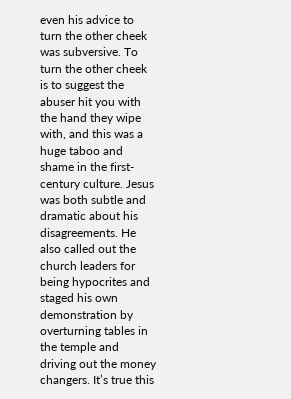even his advice to turn the other cheek was subversive. To turn the other cheek is to suggest the abuser hit you with the hand they wipe with, and this was a huge taboo and shame in the first-century culture. Jesus was both subtle and dramatic about his disagreements. He also called out the church leaders for being hypocrites and staged his own demonstration by overturning tables in the temple and driving out the money changers. It’s true this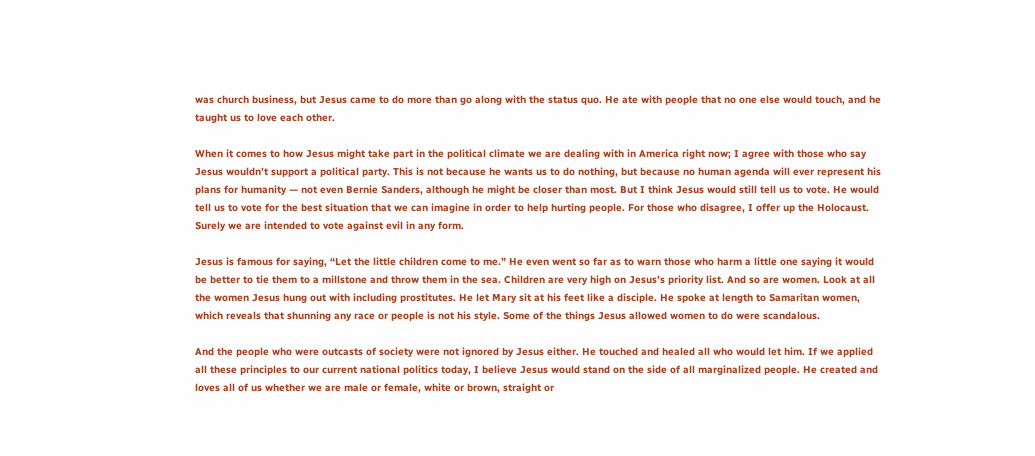was church business, but Jesus came to do more than go along with the status quo. He ate with people that no one else would touch, and he taught us to love each other.

When it comes to how Jesus might take part in the political climate we are dealing with in America right now; I agree with those who say Jesus wouldn’t support a political party. This is not because he wants us to do nothing, but because no human agenda will ever represent his plans for humanity — not even Bernie Sanders, although he might be closer than most. But I think Jesus would still tell us to vote. He would tell us to vote for the best situation that we can imagine in order to help hurting people. For those who disagree, I offer up the Holocaust. Surely we are intended to vote against evil in any form.

Jesus is famous for saying, “Let the little children come to me.” He even went so far as to warn those who harm a little one saying it would be better to tie them to a millstone and throw them in the sea. Children are very high on Jesus’s priority list. And so are women. Look at all the women Jesus hung out with including prostitutes. He let Mary sit at his feet like a disciple. He spoke at length to Samaritan women, which reveals that shunning any race or people is not his style. Some of the things Jesus allowed women to do were scandalous.

And the people who were outcasts of society were not ignored by Jesus either. He touched and healed all who would let him. If we applied all these principles to our current national politics today, I believe Jesus would stand on the side of all marginalized people. He created and loves all of us whether we are male or female, white or brown, straight or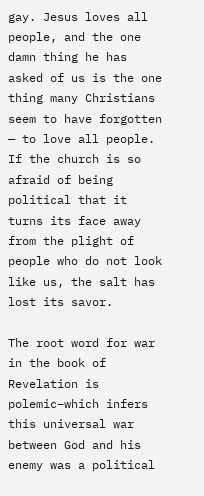gay. Jesus loves all people, and the one damn thing he has asked of us is the one thing many Christians seem to have forgotten — to love all people. If the church is so afraid of being political that it turns its face away from the plight of people who do not look like us, the salt has lost its savor.

The root word for war in the book of Revelation is polemic–which infers this universal war between God and his enemy was a political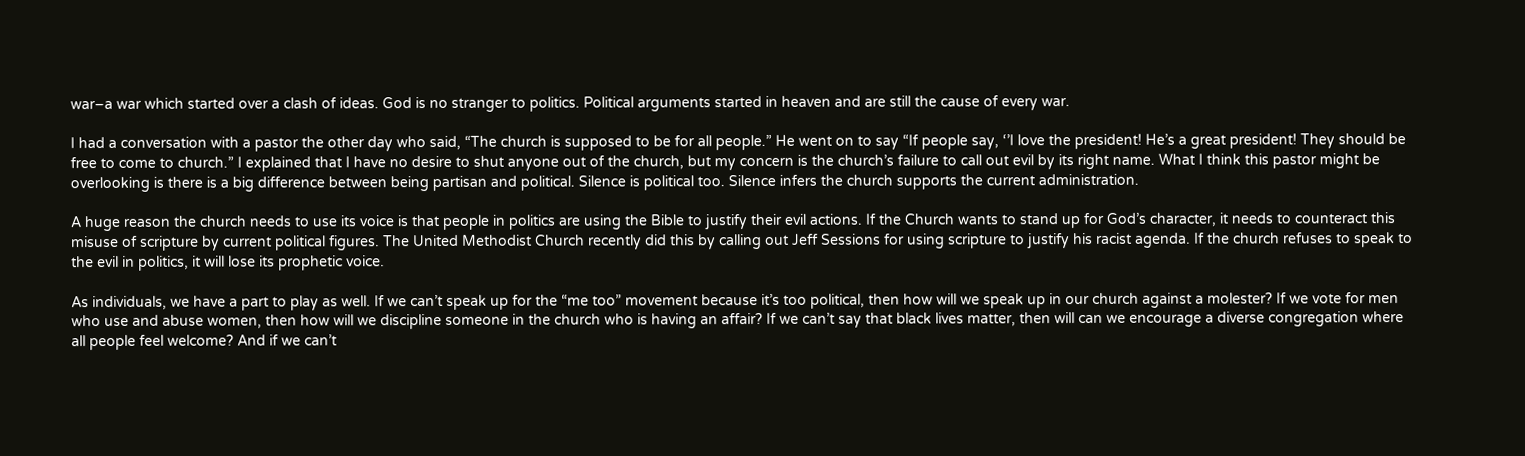war–a war which started over a clash of ideas. God is no stranger to politics. Political arguments started in heaven and are still the cause of every war.

I had a conversation with a pastor the other day who said, “The church is supposed to be for all people.” He went on to say “If people say, ‘’I love the president! He’s a great president! They should be free to come to church.” I explained that I have no desire to shut anyone out of the church, but my concern is the church’s failure to call out evil by its right name. What I think this pastor might be overlooking is there is a big difference between being partisan and political. Silence is political too. Silence infers the church supports the current administration.

A huge reason the church needs to use its voice is that people in politics are using the Bible to justify their evil actions. If the Church wants to stand up for God’s character, it needs to counteract this misuse of scripture by current political figures. The United Methodist Church recently did this by calling out Jeff Sessions for using scripture to justify his racist agenda. If the church refuses to speak to the evil in politics, it will lose its prophetic voice.

As individuals, we have a part to play as well. If we can’t speak up for the “me too” movement because it’s too political, then how will we speak up in our church against a molester? If we vote for men who use and abuse women, then how will we discipline someone in the church who is having an affair? If we can’t say that black lives matter, then will can we encourage a diverse congregation where all people feel welcome? And if we can’t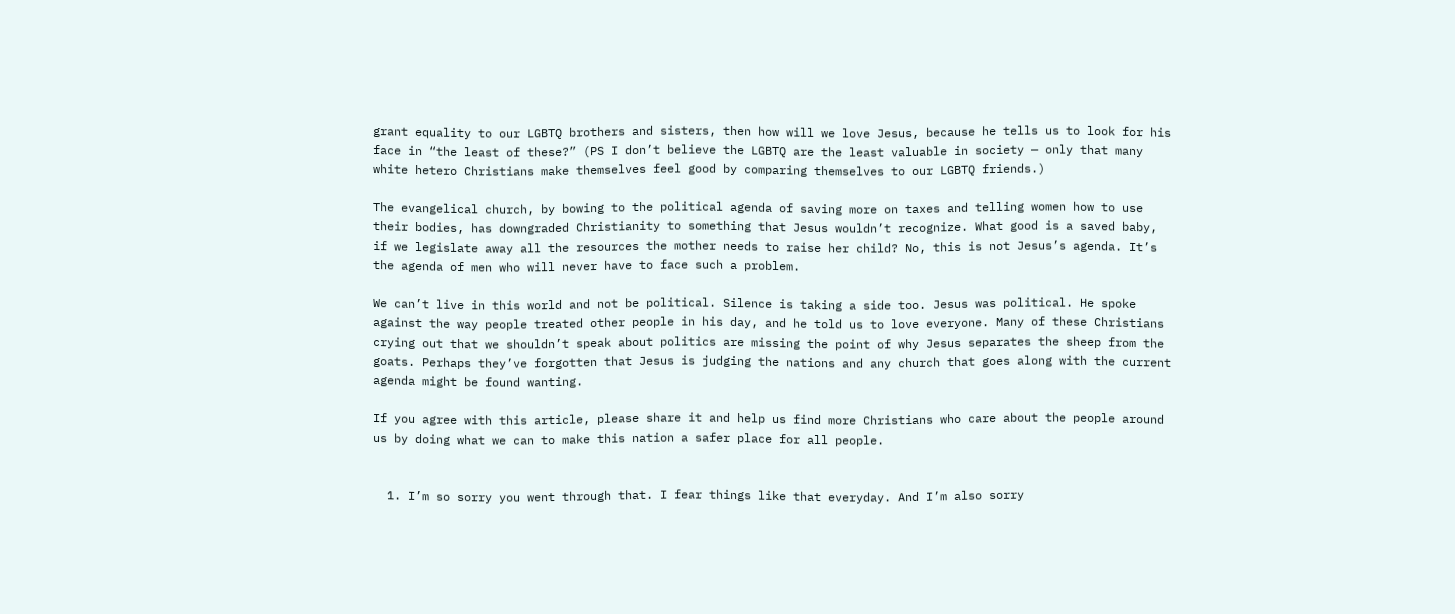grant equality to our LGBTQ brothers and sisters, then how will we love Jesus, because he tells us to look for his face in “the least of these?” (PS I don’t believe the LGBTQ are the least valuable in society — only that many white hetero Christians make themselves feel good by comparing themselves to our LGBTQ friends.)

The evangelical church, by bowing to the political agenda of saving more on taxes and telling women how to use their bodies, has downgraded Christianity to something that Jesus wouldn’t recognize. What good is a saved baby, if we legislate away all the resources the mother needs to raise her child? No, this is not Jesus’s agenda. It’s the agenda of men who will never have to face such a problem.

We can’t live in this world and not be political. Silence is taking a side too. Jesus was political. He spoke against the way people treated other people in his day, and he told us to love everyone. Many of these Christians crying out that we shouldn’t speak about politics are missing the point of why Jesus separates the sheep from the goats. Perhaps they’ve forgotten that Jesus is judging the nations and any church that goes along with the current agenda might be found wanting.

If you agree with this article, please share it and help us find more Christians who care about the people around us by doing what we can to make this nation a safer place for all people.


  1. I’m so sorry you went through that. I fear things like that everyday. And I’m also sorry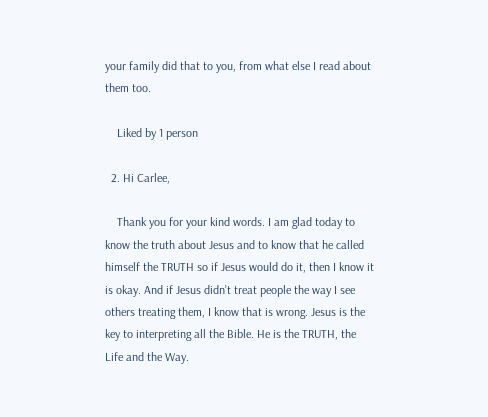your family did that to you, from what else I read about them too.

    Liked by 1 person

  2. Hi Carlee,

    Thank you for your kind words. I am glad today to know the truth about Jesus and to know that he called himself the TRUTH so if Jesus would do it, then I know it is okay. And if Jesus didn’t treat people the way I see others treating them, I know that is wrong. Jesus is the key to interpreting all the Bible. He is the TRUTH, the Life and the Way.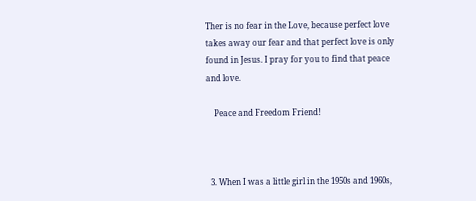Ther is no fear in the Love, because perfect love takes away our fear and that perfect love is only found in Jesus. I pray for you to find that peace and love.

    Peace and Freedom Friend!



  3. When I was a little girl in the 1950s and 1960s,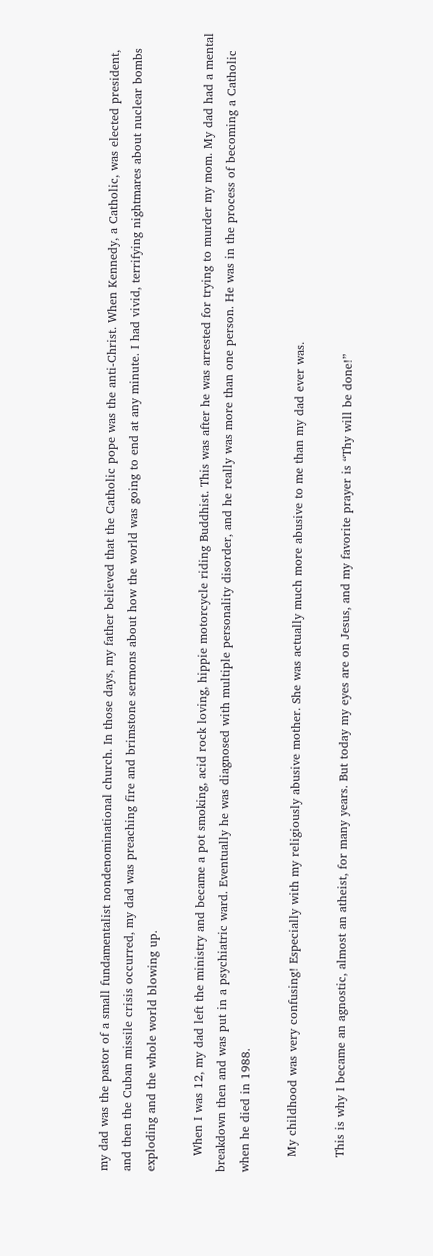my dad was the pastor of a small fundamentalist nondenominational church. In those days, my father believed that the Catholic pope was the anti-Christ. When Kennedy, a Catholic, was elected president, and then the Cuban missile crisis occurred, my dad was preaching fire and brimstone sermons about how the world was going to end at any minute. I had vivid, terrifying nightmares about nuclear bombs exploding and the whole world blowing up.

    When I was 12, my dad left the ministry and became a pot smoking, acid rock loving, hippie motorcycle riding Buddhist. This was after he was arrested for trying to murder my mom. My dad had a mental breakdown then and was put in a psychiatric ward. Eventually he was diagnosed with multiple personality disorder, and he really was more than one person. He was in the process of becoming a Catholic when he died in 1988.

    My childhood was very confusing! Especially with my religiously abusive mother. She was actually much more abusive to me than my dad ever was.

    This is why I became an agnostic, almost an atheist, for many years. But today my eyes are on Jesus, and my favorite prayer is “Thy will be done!”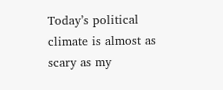Today’s political climate is almost as scary as my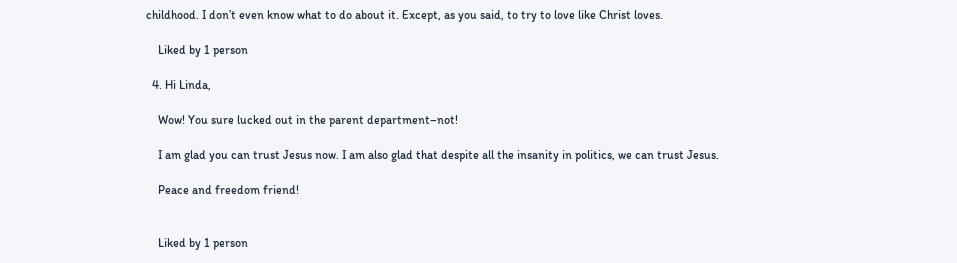childhood. I don’t even know what to do about it. Except, as you said, to try to love like Christ loves.

    Liked by 1 person

  4. Hi Linda,

    Wow! You sure lucked out in the parent department–not!

    I am glad you can trust Jesus now. I am also glad that despite all the insanity in politics, we can trust Jesus.

    Peace and freedom friend!


    Liked by 1 person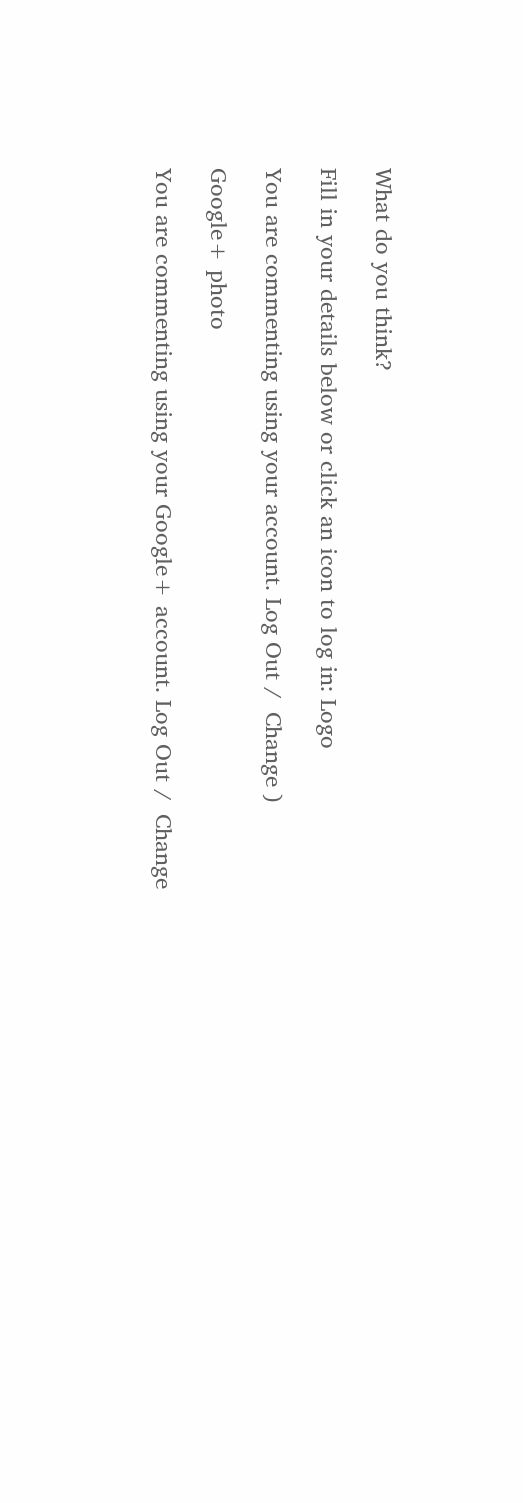What do you think?

Fill in your details below or click an icon to log in: Logo

You are commenting using your account. Log Out /  Change )

Google+ photo

You are commenting using your Google+ account. Log Out /  Change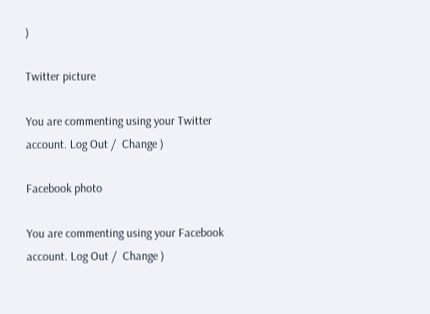)

Twitter picture

You are commenting using your Twitter account. Log Out /  Change )

Facebook photo

You are commenting using your Facebook account. Log Out /  Change )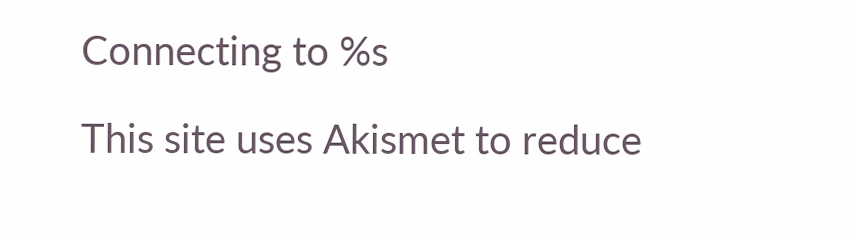Connecting to %s

This site uses Akismet to reduce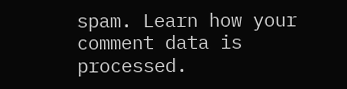spam. Learn how your comment data is processed.